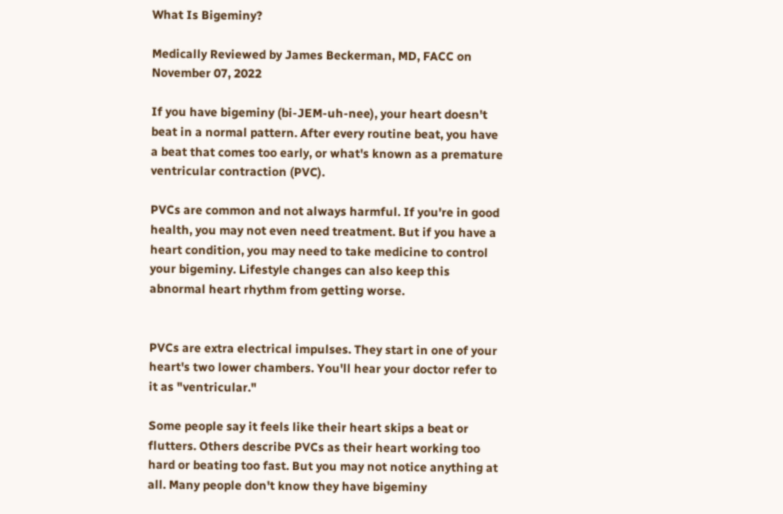What Is Bigeminy?

Medically Reviewed by James Beckerman, MD, FACC on November 07, 2022

If you have bigeminy (bi-JEM-uh-nee), your heart doesn't beat in a normal pattern. After every routine beat, you have a beat that comes too early, or what's known as a premature ventricular contraction (PVC).

PVCs are common and not always harmful. If you're in good health, you may not even need treatment. But if you have a heart condition, you may need to take medicine to control your bigeminy. Lifestyle changes can also keep this abnormal heart rhythm from getting worse.


PVCs are extra electrical impulses. They start in one of your heart's two lower chambers. You'll hear your doctor refer to it as "ventricular."

Some people say it feels like their heart skips a beat or flutters. Others describe PVCs as their heart working too hard or beating too fast. But you may not notice anything at all. Many people don't know they have bigeminy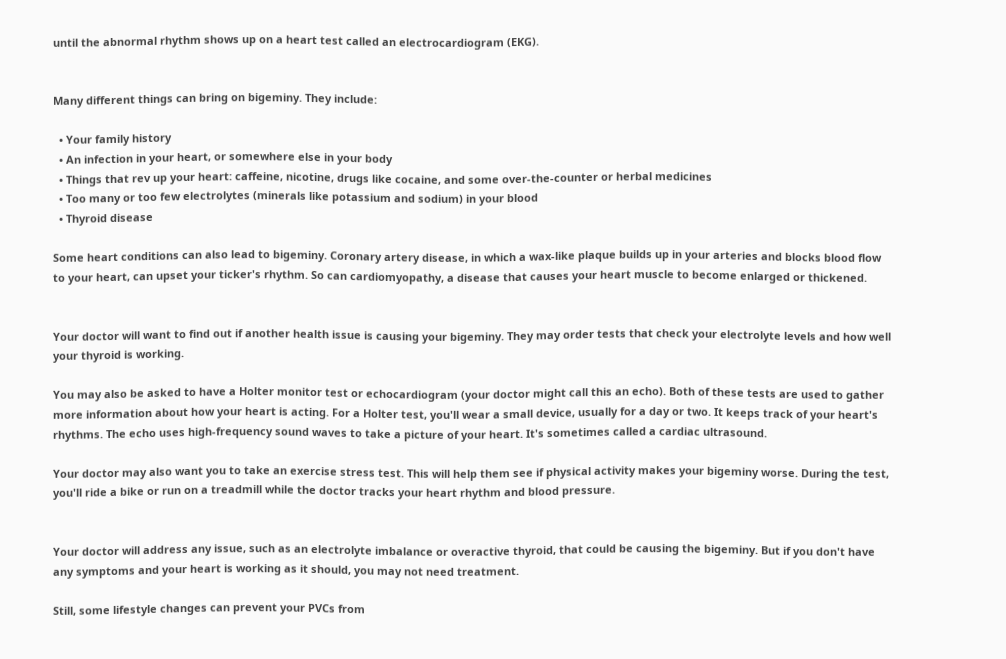until the abnormal rhythm shows up on a heart test called an electrocardiogram (EKG).


Many different things can bring on bigeminy. They include:

  • Your family history
  • An infection in your heart, or somewhere else in your body
  • Things that rev up your heart: caffeine, nicotine, drugs like cocaine, and some over-the-counter or herbal medicines
  • Too many or too few electrolytes (minerals like potassium and sodium) in your blood
  • Thyroid disease

Some heart conditions can also lead to bigeminy. Coronary artery disease, in which a wax-like plaque builds up in your arteries and blocks blood flow to your heart, can upset your ticker's rhythm. So can cardiomyopathy, a disease that causes your heart muscle to become enlarged or thickened.


Your doctor will want to find out if another health issue is causing your bigeminy. They may order tests that check your electrolyte levels and how well your thyroid is working.

You may also be asked to have a Holter monitor test or echocardiogram (your doctor might call this an echo). Both of these tests are used to gather more information about how your heart is acting. For a Holter test, you'll wear a small device, usually for a day or two. It keeps track of your heart's rhythms. The echo uses high-frequency sound waves to take a picture of your heart. It's sometimes called a cardiac ultrasound.

Your doctor may also want you to take an exercise stress test. This will help them see if physical activity makes your bigeminy worse. During the test, you'll ride a bike or run on a treadmill while the doctor tracks your heart rhythm and blood pressure.


Your doctor will address any issue, such as an electrolyte imbalance or overactive thyroid, that could be causing the bigeminy. But if you don't have any symptoms and your heart is working as it should, you may not need treatment.

Still, some lifestyle changes can prevent your PVCs from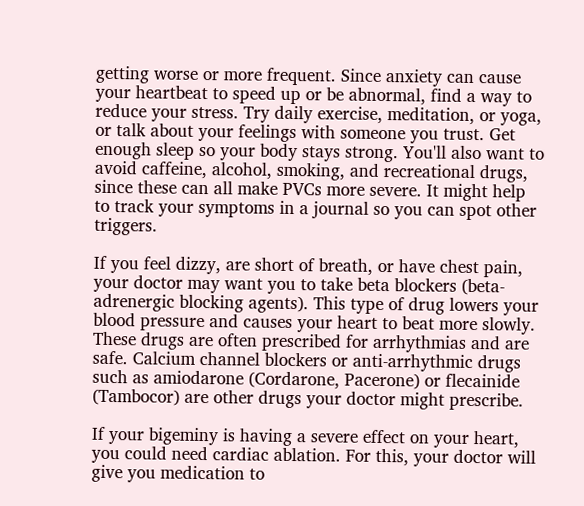getting worse or more frequent. Since anxiety can cause your heartbeat to speed up or be abnormal, find a way to reduce your stress. Try daily exercise, meditation, or yoga, or talk about your feelings with someone you trust. Get enough sleep so your body stays strong. You'll also want to avoid caffeine, alcohol, smoking, and recreational drugs, since these can all make PVCs more severe. It might help to track your symptoms in a journal so you can spot other triggers.

If you feel dizzy, are short of breath, or have chest pain, your doctor may want you to take beta blockers (beta-adrenergic blocking agents). This type of drug lowers your blood pressure and causes your heart to beat more slowly. These drugs are often prescribed for arrhythmias and are safe. Calcium channel blockers or anti-arrhythmic drugs such as amiodarone (Cordarone, Pacerone) or flecainide (Tambocor) are other drugs your doctor might prescribe.

If your bigeminy is having a severe effect on your heart, you could need cardiac ablation. For this, your doctor will give you medication to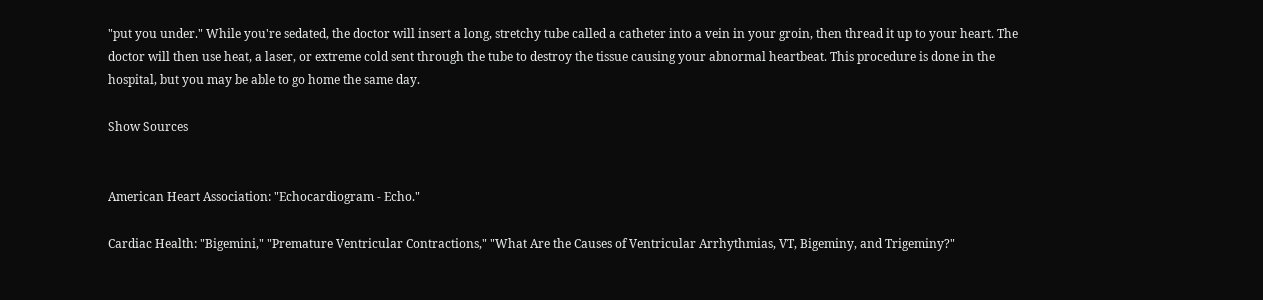"put you under." While you're sedated, the doctor will insert a long, stretchy tube called a catheter into a vein in your groin, then thread it up to your heart. The doctor will then use heat, a laser, or extreme cold sent through the tube to destroy the tissue causing your abnormal heartbeat. This procedure is done in the hospital, but you may be able to go home the same day.

Show Sources


American Heart Association: "Echocardiogram - Echo."

Cardiac Health: "Bigemini," "Premature Ventricular Contractions," "What Are the Causes of Ventricular Arrhythmias, VT, Bigeminy, and Trigeminy?"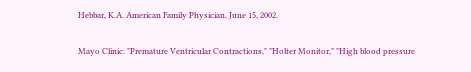Hebbar, K.A. American Family Physician, June 15, 2002.

Mayo Clinic: "Premature Ventricular Contractions," "Holter Monitor," "High blood pressure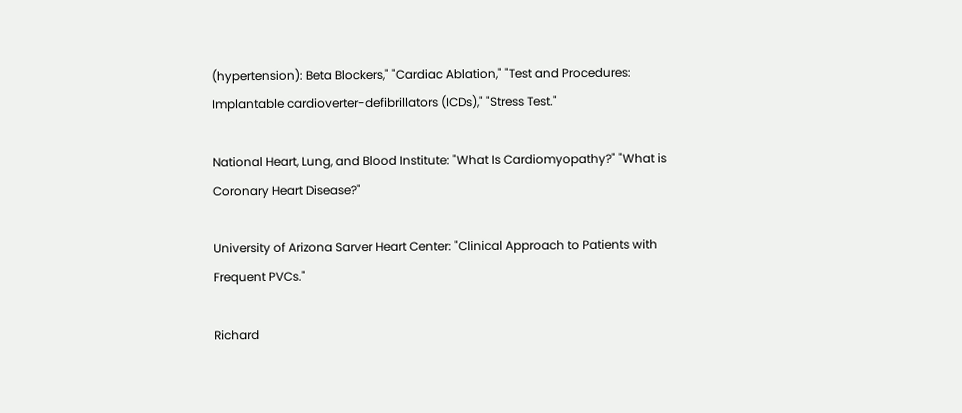(hypertension): Beta Blockers," "Cardiac Ablation," "Test and Procedures: Implantable cardioverter-defibrillators (ICDs)," "Stress Test."

National Heart, Lung, and Blood Institute: "What Is Cardiomyopathy?" "What is Coronary Heart Disease?"

University of Arizona Sarver Heart Center: "Clinical Approach to Patients with Frequent PVCs."

Richard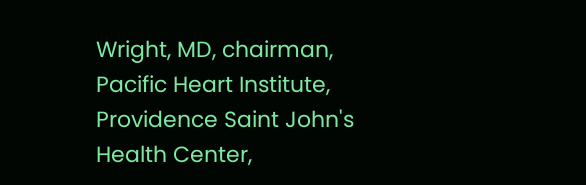Wright, MD, chairman, Pacific Heart Institute, Providence Saint John's Health Center,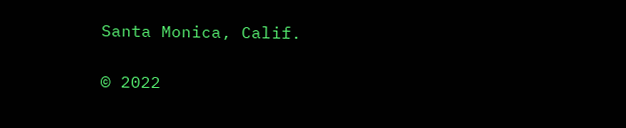Santa Monica, Calif.

© 2022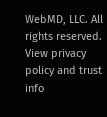WebMD, LLC. All rights reserved. View privacy policy and trust info